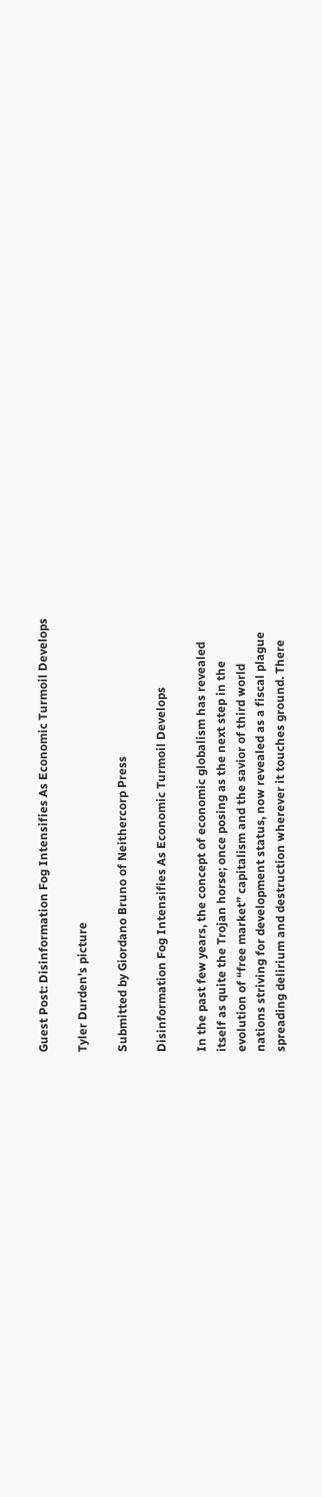Guest Post: Disinformation Fog Intensifies As Economic Turmoil Develops

Tyler Durden's picture

Submitted by Giordano Bruno of Neithercorp Press

Disinformation Fog Intensifies As Economic Turmoil Develops

In the past few years, the concept of economic globalism has revealed
itself as quite the Trojan horse; once posing as the next step in the
evolution of “free market” capitalism and the savior of third world
nations striving for development status, now revealed as a fiscal plague
spreading delirium and destruction wherever it touches ground. There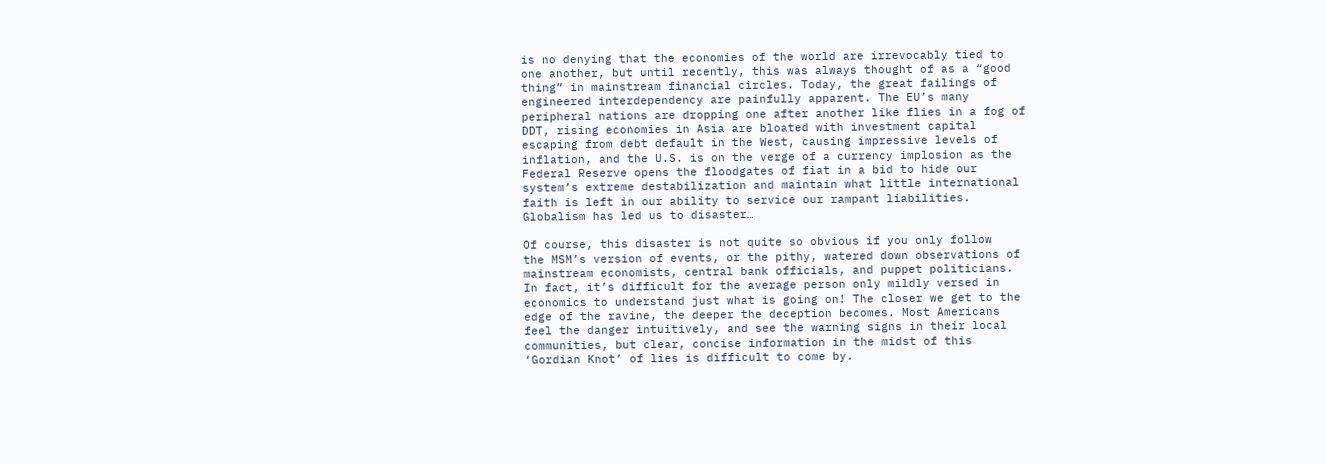is no denying that the economies of the world are irrevocably tied to
one another, but until recently, this was always thought of as a “good
thing” in mainstream financial circles. Today, the great failings of
engineered interdependency are painfully apparent. The EU’s many
peripheral nations are dropping one after another like flies in a fog of
DDT, rising economies in Asia are bloated with investment capital
escaping from debt default in the West, causing impressive levels of
inflation, and the U.S. is on the verge of a currency implosion as the
Federal Reserve opens the floodgates of fiat in a bid to hide our
system’s extreme destabilization and maintain what little international
faith is left in our ability to service our rampant liabilities.
Globalism has led us to disaster…

Of course, this disaster is not quite so obvious if you only follow
the MSM’s version of events, or the pithy, watered down observations of
mainstream economists, central bank officials, and puppet politicians.
In fact, it’s difficult for the average person only mildly versed in
economics to understand just what is going on! The closer we get to the
edge of the ravine, the deeper the deception becomes. Most Americans
feel the danger intuitively, and see the warning signs in their local
communities, but clear, concise information in the midst of this
‘Gordian Knot’ of lies is difficult to come by.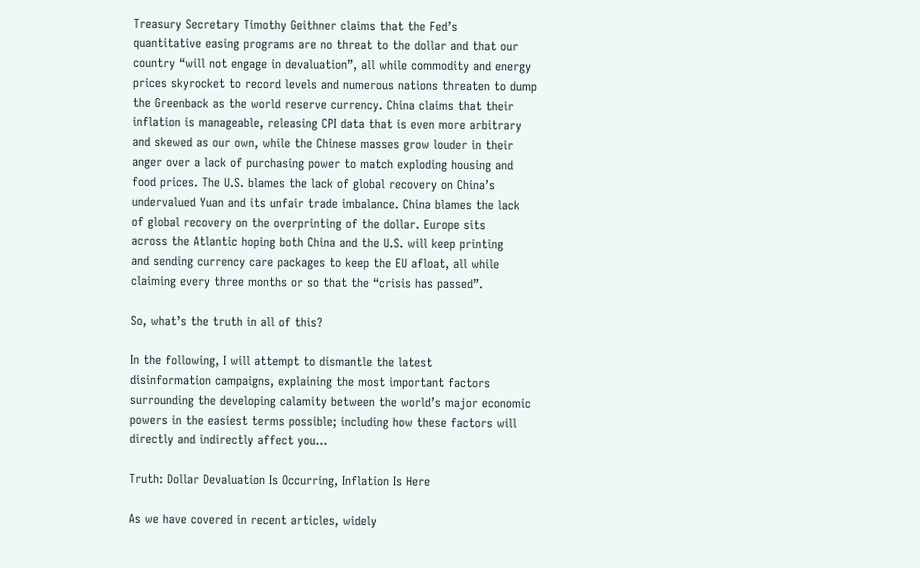Treasury Secretary Timothy Geithner claims that the Fed’s
quantitative easing programs are no threat to the dollar and that our
country “will not engage in devaluation”, all while commodity and energy
prices skyrocket to record levels and numerous nations threaten to dump
the Greenback as the world reserve currency. China claims that their
inflation is manageable, releasing CPI data that is even more arbitrary
and skewed as our own, while the Chinese masses grow louder in their
anger over a lack of purchasing power to match exploding housing and
food prices. The U.S. blames the lack of global recovery on China’s
undervalued Yuan and its unfair trade imbalance. China blames the lack
of global recovery on the overprinting of the dollar. Europe sits
across the Atlantic hoping both China and the U.S. will keep printing
and sending currency care packages to keep the EU afloat, all while
claiming every three months or so that the “crisis has passed”.

So, what’s the truth in all of this?

In the following, I will attempt to dismantle the latest
disinformation campaigns, explaining the most important factors
surrounding the developing calamity between the world’s major economic
powers in the easiest terms possible; including how these factors will
directly and indirectly affect you…

Truth: Dollar Devaluation Is Occurring, Inflation Is Here

As we have covered in recent articles, widely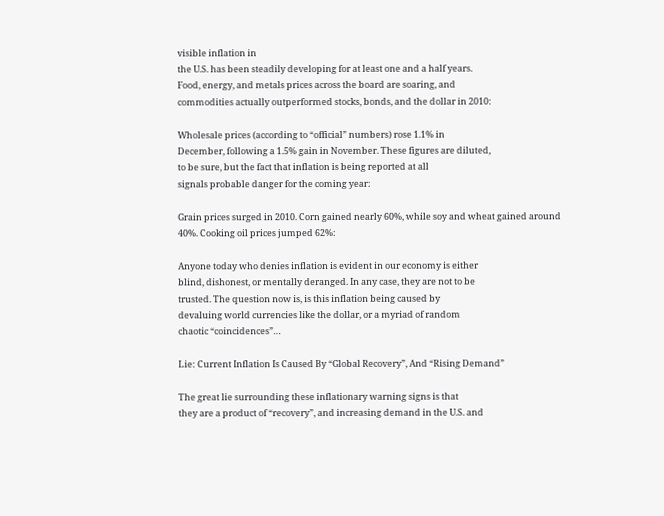visible inflation in
the U.S. has been steadily developing for at least one and a half years.
Food, energy, and metals prices across the board are soaring, and
commodities actually outperformed stocks, bonds, and the dollar in 2010:

Wholesale prices (according to “official” numbers) rose 1.1% in
December, following a 1.5% gain in November. These figures are diluted,
to be sure, but the fact that inflation is being reported at all
signals probable danger for the coming year:

Grain prices surged in 2010. Corn gained nearly 60%, while soy and wheat gained around 40%. Cooking oil prices jumped 62%:

Anyone today who denies inflation is evident in our economy is either
blind, dishonest, or mentally deranged. In any case, they are not to be
trusted. The question now is, is this inflation being caused by
devaluing world currencies like the dollar, or a myriad of random
chaotic “coincidences”…

Lie: Current Inflation Is Caused By “Global Recovery”, And “Rising Demand”

The great lie surrounding these inflationary warning signs is that
they are a product of “recovery”, and increasing demand in the U.S. and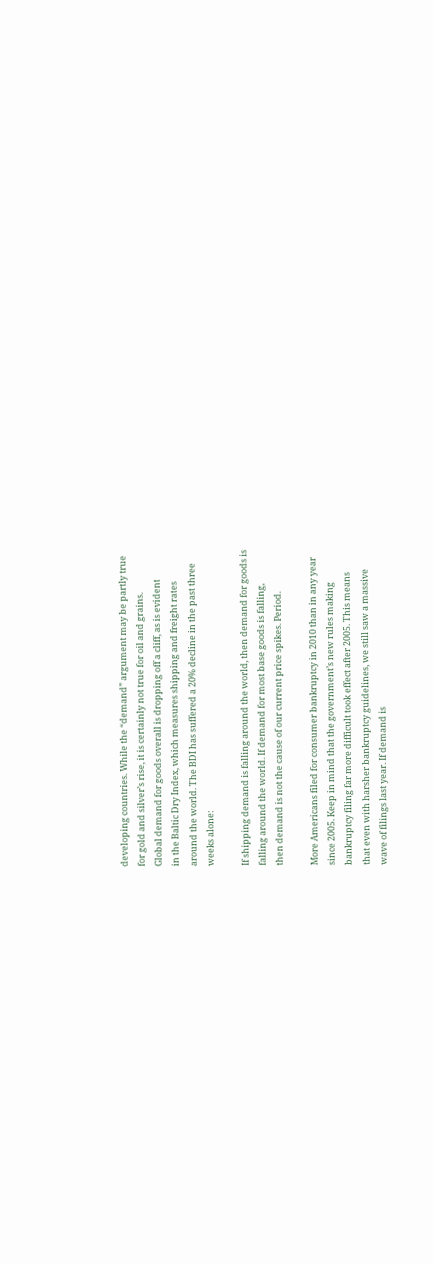developing countries. While the “demand” argument may be partly true
for gold and silver’s rise, it is certainly not true for oil and grains.
Global demand for goods overall is dropping off a cliff, as is evident
in the Baltic Dry Index, which measures shipping and freight rates
around the world. The BDI has suffered a 20% decline in the past three
weeks alone:

If shipping demand is falling around the world, then demand for goods is
falling around the world. If demand for most base goods is falling,
then demand is not the cause of our current price spikes. Period.

More Americans filed for consumer bankruptcy in 2010 than in any year
since 2005. Keep in mind that the government’s new rules making
bankruptcy filing far more difficult took effect after 2005. This means
that even with harsher bankruptcy guidelines, we still saw a massive
wave of filings last year. If demand is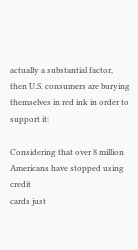actually a substantial factor,
then U.S. consumers are burying themselves in red ink in order to
support it:

Considering that over 8 million Americans have stopped using credit
cards just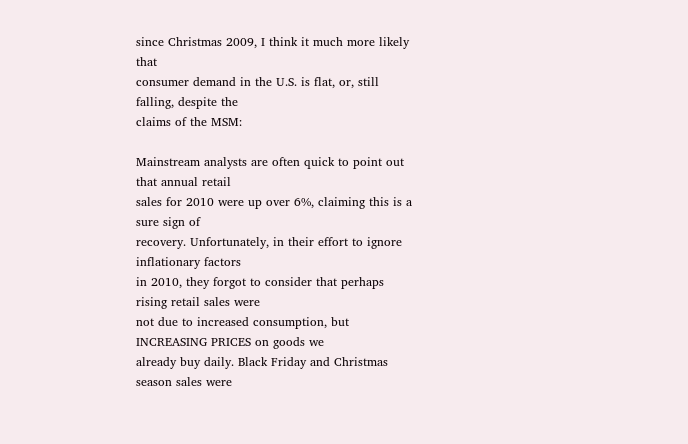since Christmas 2009, I think it much more likely that
consumer demand in the U.S. is flat, or, still falling, despite the
claims of the MSM:

Mainstream analysts are often quick to point out that annual retail
sales for 2010 were up over 6%, claiming this is a sure sign of
recovery. Unfortunately, in their effort to ignore inflationary factors
in 2010, they forgot to consider that perhaps rising retail sales were
not due to increased consumption, but INCREASING PRICES on goods we
already buy daily. Black Friday and Christmas season sales were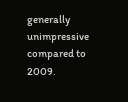generally unimpressive compared to 2009.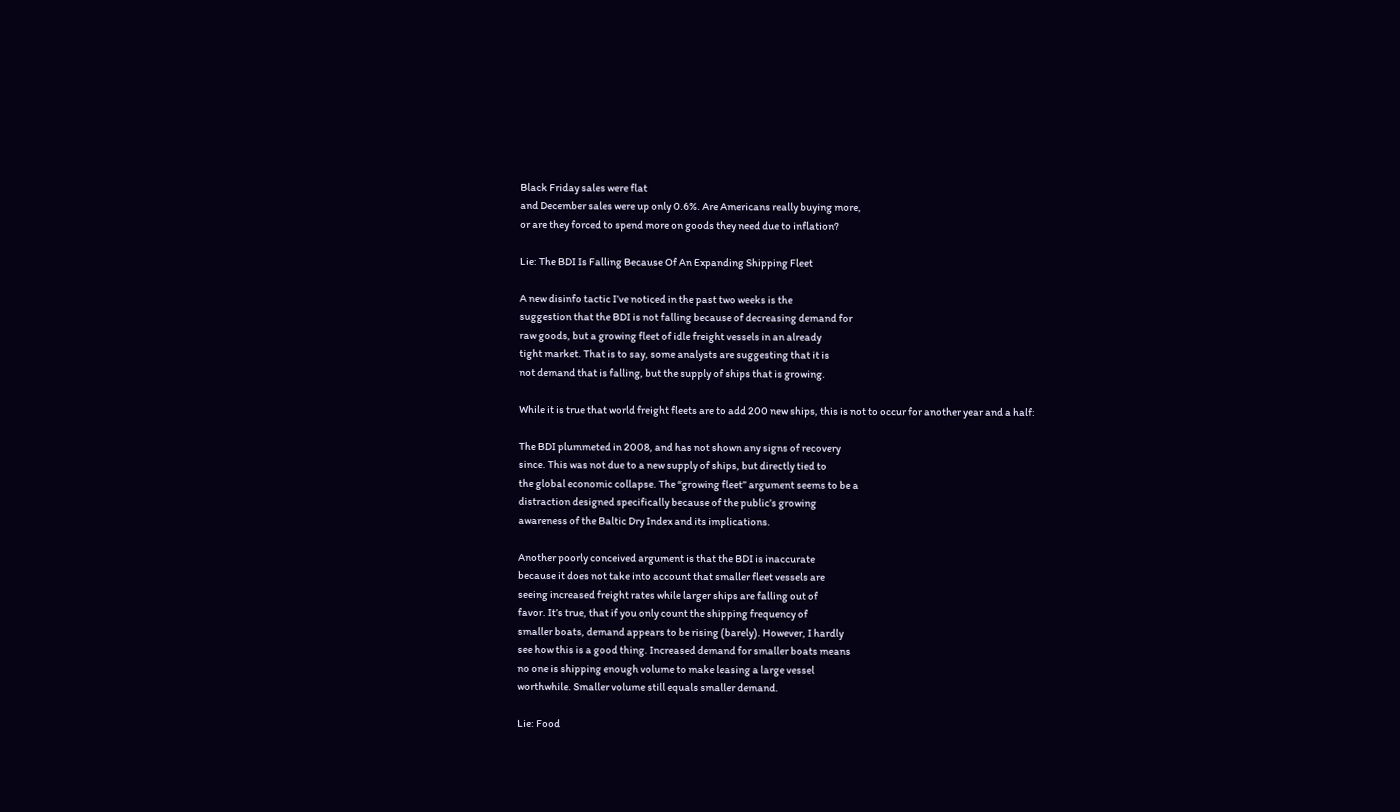Black Friday sales were flat
and December sales were up only 0.6%. Are Americans really buying more,
or are they forced to spend more on goods they need due to inflation?

Lie: The BDI Is Falling Because Of An Expanding Shipping Fleet

A new disinfo tactic I’ve noticed in the past two weeks is the
suggestion that the BDI is not falling because of decreasing demand for
raw goods, but a growing fleet of idle freight vessels in an already
tight market. That is to say, some analysts are suggesting that it is
not demand that is falling, but the supply of ships that is growing.

While it is true that world freight fleets are to add 200 new ships, this is not to occur for another year and a half:

The BDI plummeted in 2008, and has not shown any signs of recovery
since. This was not due to a new supply of ships, but directly tied to
the global economic collapse. The “growing fleet” argument seems to be a
distraction designed specifically because of the public’s growing
awareness of the Baltic Dry Index and its implications.

Another poorly conceived argument is that the BDI is inaccurate
because it does not take into account that smaller fleet vessels are
seeing increased freight rates while larger ships are falling out of
favor. It’s true, that if you only count the shipping frequency of
smaller boats, demand appears to be rising (barely). However, I hardly
see how this is a good thing. Increased demand for smaller boats means
no one is shipping enough volume to make leasing a large vessel
worthwhile. Smaller volume still equals smaller demand.

Lie: Food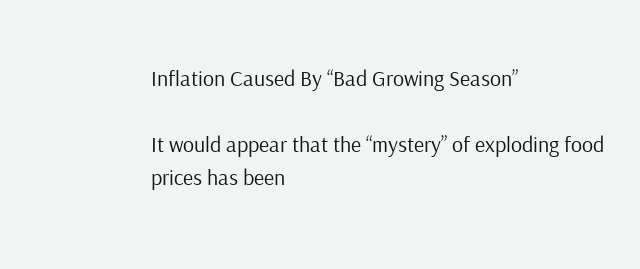Inflation Caused By “Bad Growing Season”

It would appear that the “mystery” of exploding food prices has been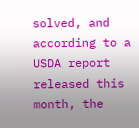solved, and according to a USDA report released this month, the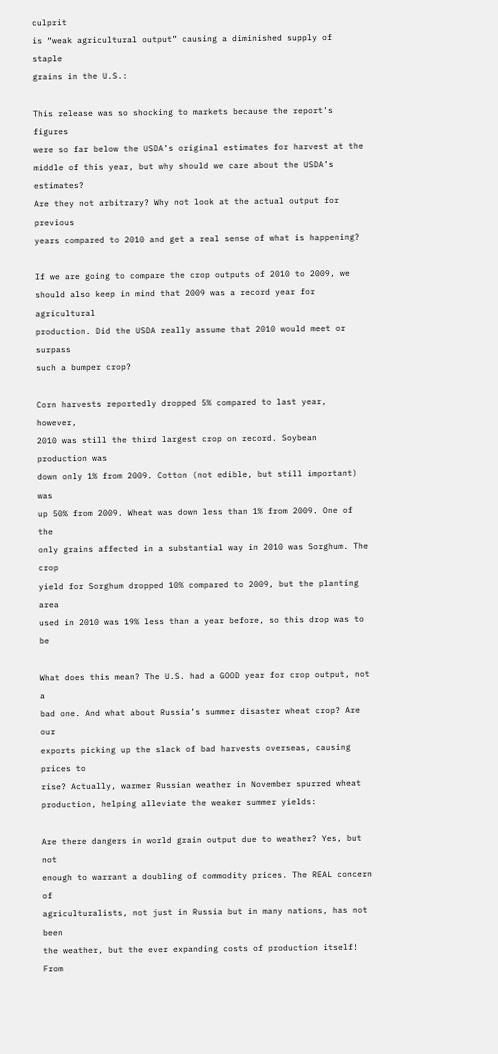culprit
is “weak agricultural output” causing a diminished supply of staple
grains in the U.S.:

This release was so shocking to markets because the report’s figures
were so far below the USDA’s original estimates for harvest at the
middle of this year, but why should we care about the USDA’s estimates?
Are they not arbitrary? Why not look at the actual output for previous
years compared to 2010 and get a real sense of what is happening?

If we are going to compare the crop outputs of 2010 to 2009, we
should also keep in mind that 2009 was a record year for agricultural
production. Did the USDA really assume that 2010 would meet or surpass
such a bumper crop?

Corn harvests reportedly dropped 5% compared to last year, however,
2010 was still the third largest crop on record. Soybean production was
down only 1% from 2009. Cotton (not edible, but still important) was
up 50% from 2009. Wheat was down less than 1% from 2009. One of the
only grains affected in a substantial way in 2010 was Sorghum. The crop
yield for Sorghum dropped 10% compared to 2009, but the planting area
used in 2010 was 19% less than a year before, so this drop was to be

What does this mean? The U.S. had a GOOD year for crop output, not a
bad one. And what about Russia’s summer disaster wheat crop? Are our
exports picking up the slack of bad harvests overseas, causing prices to
rise? Actually, warmer Russian weather in November spurred wheat
production, helping alleviate the weaker summer yields:

Are there dangers in world grain output due to weather? Yes, but not
enough to warrant a doubling of commodity prices. The REAL concern of
agriculturalists, not just in Russia but in many nations, has not been
the weather, but the ever expanding costs of production itself! From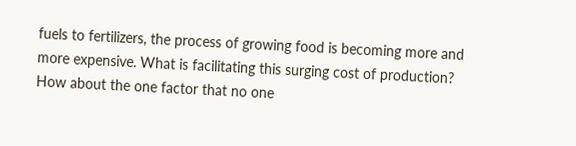fuels to fertilizers, the process of growing food is becoming more and
more expensive. What is facilitating this surging cost of production?
How about the one factor that no one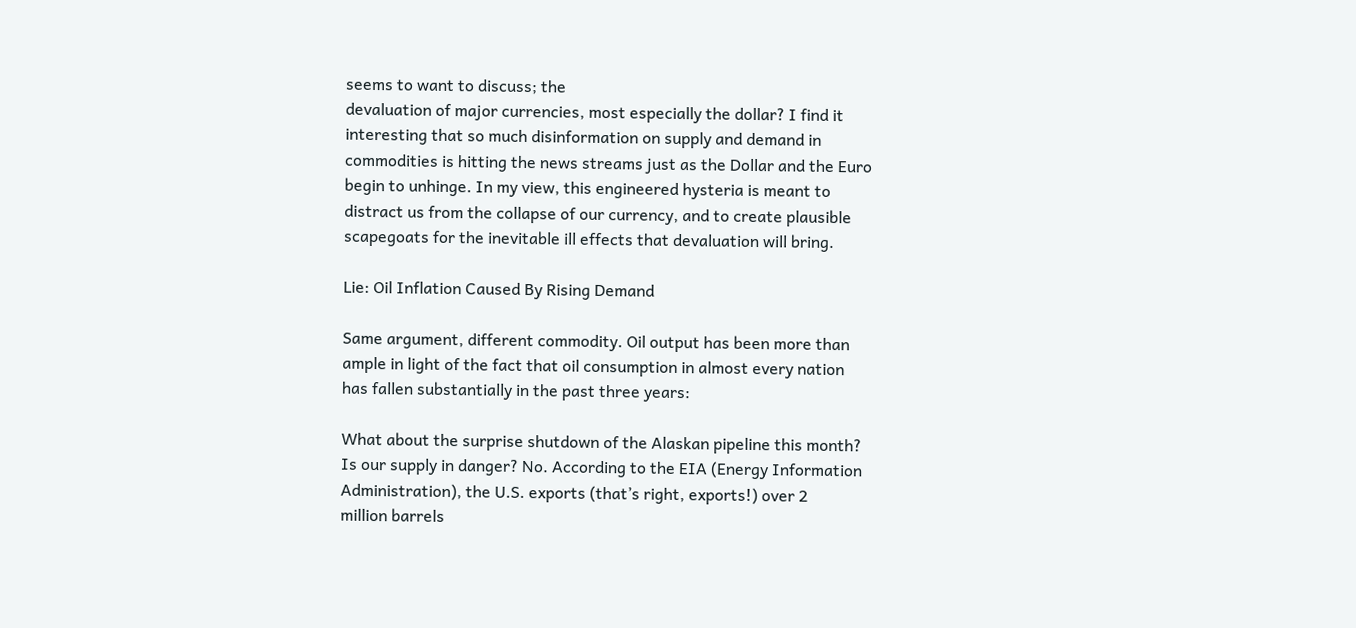seems to want to discuss; the
devaluation of major currencies, most especially the dollar? I find it
interesting that so much disinformation on supply and demand in
commodities is hitting the news streams just as the Dollar and the Euro
begin to unhinge. In my view, this engineered hysteria is meant to
distract us from the collapse of our currency, and to create plausible
scapegoats for the inevitable ill effects that devaluation will bring.

Lie: Oil Inflation Caused By Rising Demand

Same argument, different commodity. Oil output has been more than
ample in light of the fact that oil consumption in almost every nation
has fallen substantially in the past three years:

What about the surprise shutdown of the Alaskan pipeline this month?
Is our supply in danger? No. According to the EIA (Energy Information
Administration), the U.S. exports (that’s right, exports!) over 2
million barrels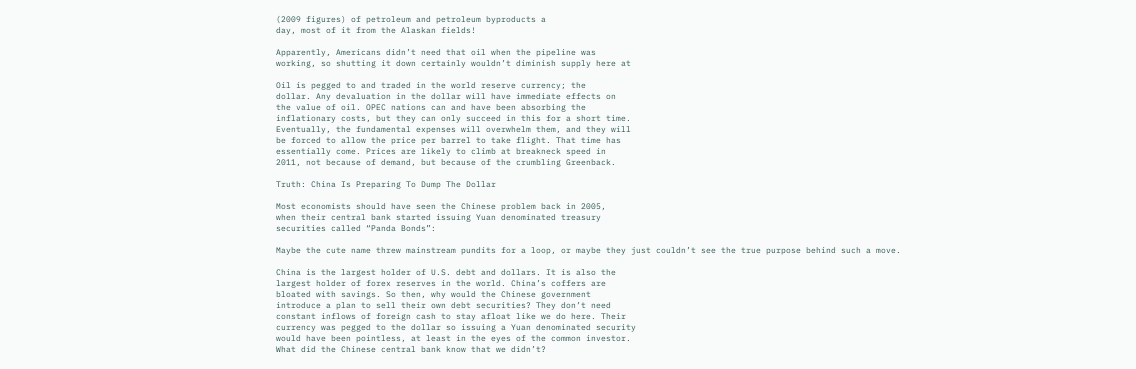(2009 figures) of petroleum and petroleum byproducts a
day, most of it from the Alaskan fields!

Apparently, Americans didn’t need that oil when the pipeline was
working, so shutting it down certainly wouldn’t diminish supply here at

Oil is pegged to and traded in the world reserve currency; the
dollar. Any devaluation in the dollar will have immediate effects on
the value of oil. OPEC nations can and have been absorbing the
inflationary costs, but they can only succeed in this for a short time.
Eventually, the fundamental expenses will overwhelm them, and they will
be forced to allow the price per barrel to take flight. That time has
essentially come. Prices are likely to climb at breakneck speed in
2011, not because of demand, but because of the crumbling Greenback.

Truth: China Is Preparing To Dump The Dollar

Most economists should have seen the Chinese problem back in 2005,
when their central bank started issuing Yuan denominated treasury
securities called “Panda Bonds”:

Maybe the cute name threw mainstream pundits for a loop, or maybe they just couldn’t see the true purpose behind such a move.

China is the largest holder of U.S. debt and dollars. It is also the
largest holder of forex reserves in the world. China’s coffers are
bloated with savings. So then, why would the Chinese government
introduce a plan to sell their own debt securities? They don’t need
constant inflows of foreign cash to stay afloat like we do here. Their
currency was pegged to the dollar so issuing a Yuan denominated security
would have been pointless, at least in the eyes of the common investor.
What did the Chinese central bank know that we didn’t?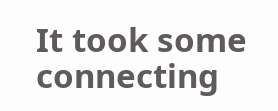It took some connecting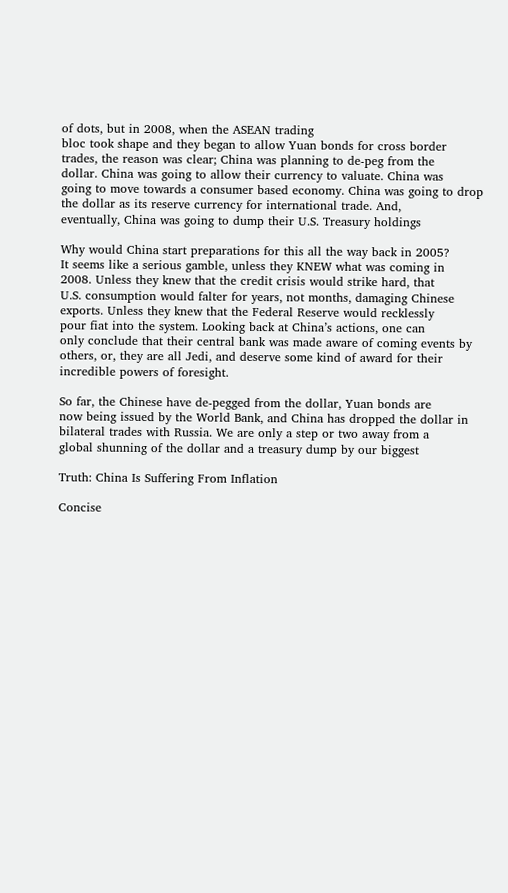of dots, but in 2008, when the ASEAN trading
bloc took shape and they began to allow Yuan bonds for cross border
trades, the reason was clear; China was planning to de-peg from the
dollar. China was going to allow their currency to valuate. China was
going to move towards a consumer based economy. China was going to drop
the dollar as its reserve currency for international trade. And,
eventually, China was going to dump their U.S. Treasury holdings

Why would China start preparations for this all the way back in 2005?
It seems like a serious gamble, unless they KNEW what was coming in
2008. Unless they knew that the credit crisis would strike hard, that
U.S. consumption would falter for years, not months, damaging Chinese
exports. Unless they knew that the Federal Reserve would recklessly
pour fiat into the system. Looking back at China’s actions, one can
only conclude that their central bank was made aware of coming events by
others, or, they are all Jedi, and deserve some kind of award for their
incredible powers of foresight.

So far, the Chinese have de-pegged from the dollar, Yuan bonds are
now being issued by the World Bank, and China has dropped the dollar in
bilateral trades with Russia. We are only a step or two away from a
global shunning of the dollar and a treasury dump by our biggest

Truth: China Is Suffering From Inflation

Concise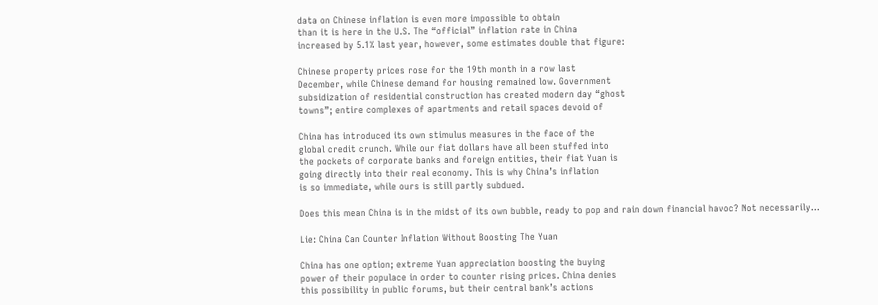data on Chinese inflation is even more impossible to obtain
than it is here in the U.S. The “official” inflation rate in China
increased by 5.1% last year, however, some estimates double that figure:

Chinese property prices rose for the 19th month in a row last
December, while Chinese demand for housing remained low. Government
subsidization of residential construction has created modern day “ghost
towns”; entire complexes of apartments and retail spaces devoid of

China has introduced its own stimulus measures in the face of the
global credit crunch. While our fiat dollars have all been stuffed into
the pockets of corporate banks and foreign entities, their fiat Yuan is
going directly into their real economy. This is why China’s inflation
is so immediate, while ours is still partly subdued.

Does this mean China is in the midst of its own bubble, ready to pop and rain down financial havoc? Not necessarily…

Lie: China Can Counter Inflation Without Boosting The Yuan

China has one option; extreme Yuan appreciation boosting the buying
power of their populace in order to counter rising prices. China denies
this possibility in public forums, but their central bank’s actions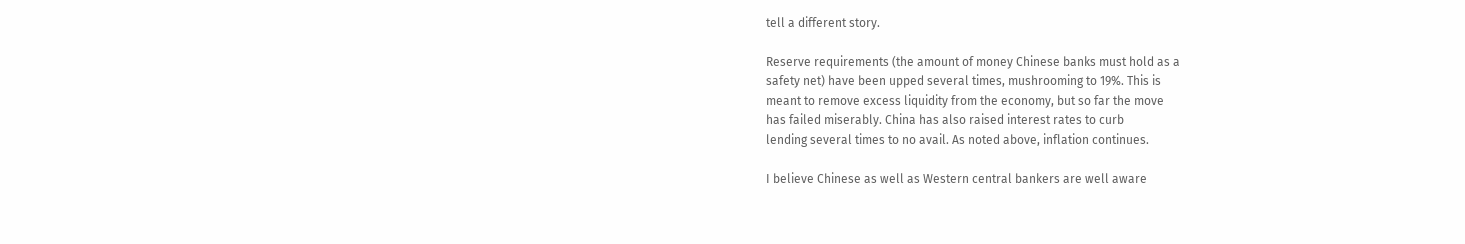tell a different story.

Reserve requirements (the amount of money Chinese banks must hold as a
safety net) have been upped several times, mushrooming to 19%. This is
meant to remove excess liquidity from the economy, but so far the move
has failed miserably. China has also raised interest rates to curb
lending several times to no avail. As noted above, inflation continues.

I believe Chinese as well as Western central bankers are well aware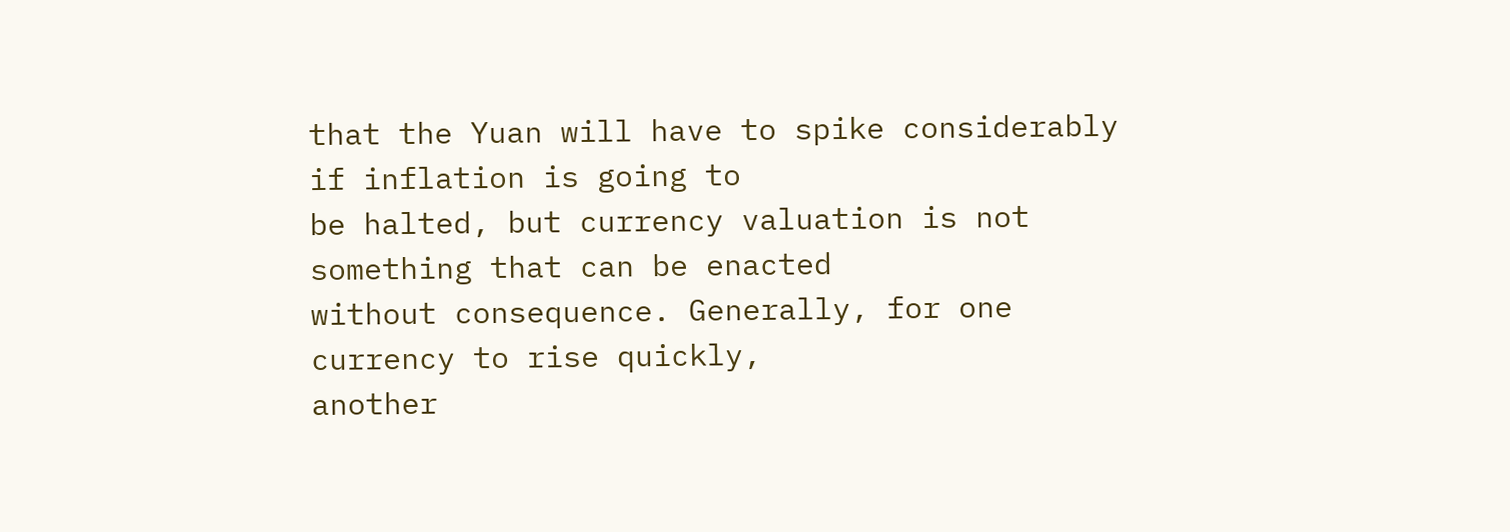that the Yuan will have to spike considerably if inflation is going to
be halted, but currency valuation is not something that can be enacted
without consequence. Generally, for one currency to rise quickly,
another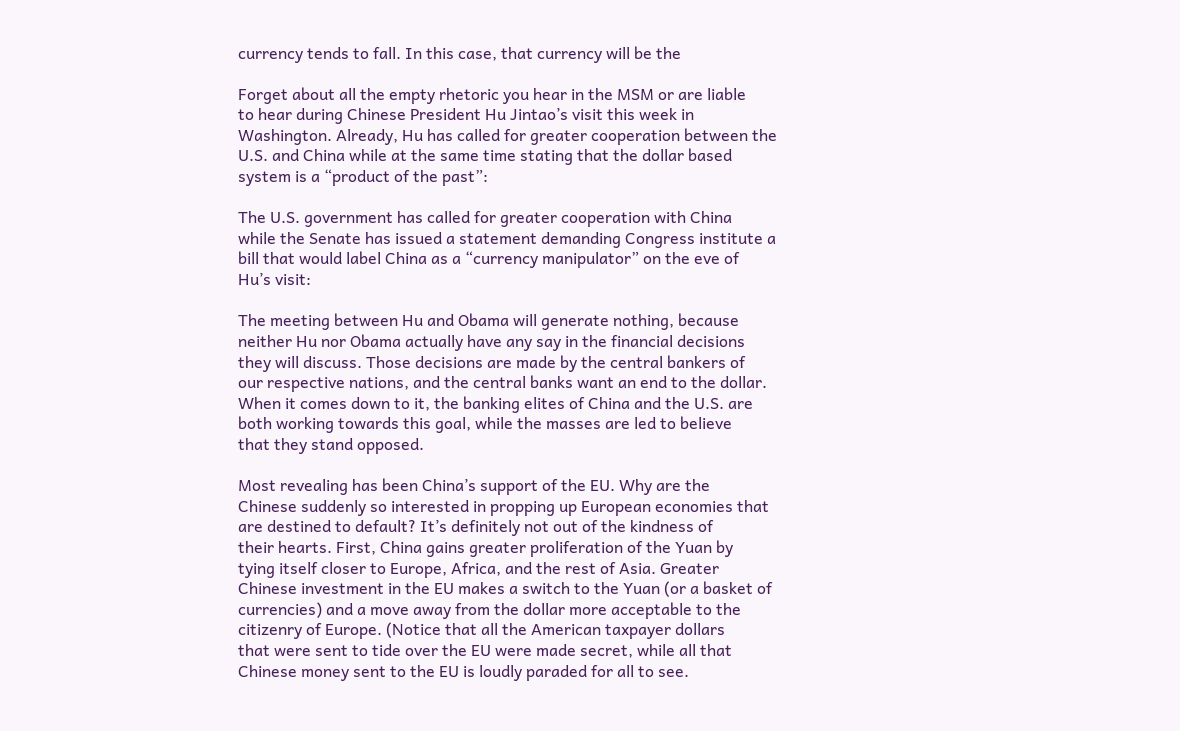currency tends to fall. In this case, that currency will be the

Forget about all the empty rhetoric you hear in the MSM or are liable
to hear during Chinese President Hu Jintao’s visit this week in
Washington. Already, Hu has called for greater cooperation between the
U.S. and China while at the same time stating that the dollar based
system is a “product of the past”:

The U.S. government has called for greater cooperation with China
while the Senate has issued a statement demanding Congress institute a
bill that would label China as a “currency manipulator” on the eve of
Hu’s visit:

The meeting between Hu and Obama will generate nothing, because
neither Hu nor Obama actually have any say in the financial decisions
they will discuss. Those decisions are made by the central bankers of
our respective nations, and the central banks want an end to the dollar.
When it comes down to it, the banking elites of China and the U.S. are
both working towards this goal, while the masses are led to believe
that they stand opposed.

Most revealing has been China’s support of the EU. Why are the
Chinese suddenly so interested in propping up European economies that
are destined to default? It’s definitely not out of the kindness of
their hearts. First, China gains greater proliferation of the Yuan by
tying itself closer to Europe, Africa, and the rest of Asia. Greater
Chinese investment in the EU makes a switch to the Yuan (or a basket of
currencies) and a move away from the dollar more acceptable to the
citizenry of Europe. (Notice that all the American taxpayer dollars
that were sent to tide over the EU were made secret, while all that
Chinese money sent to the EU is loudly paraded for all to see.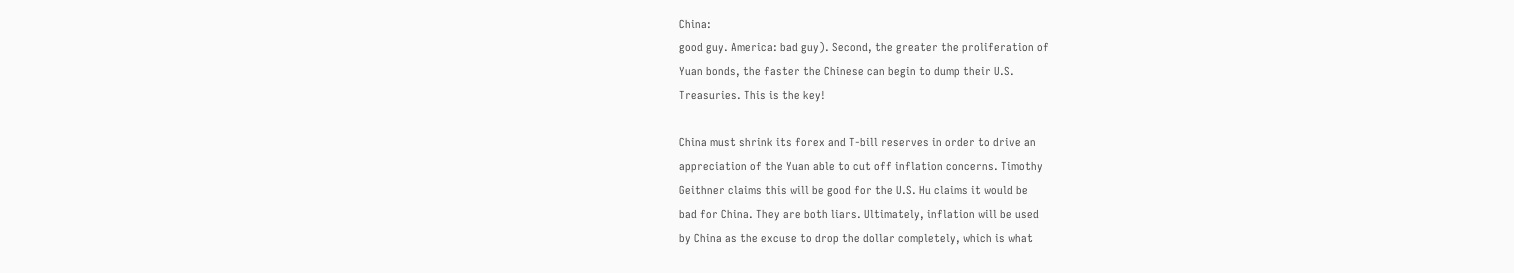China:
good guy. America: bad guy). Second, the greater the proliferation of
Yuan bonds, the faster the Chinese can begin to dump their U.S.
Treasuries. This is the key!

China must shrink its forex and T-bill reserves in order to drive an
appreciation of the Yuan able to cut off inflation concerns. Timothy
Geithner claims this will be good for the U.S. Hu claims it would be
bad for China. They are both liars. Ultimately, inflation will be used
by China as the excuse to drop the dollar completely, which is what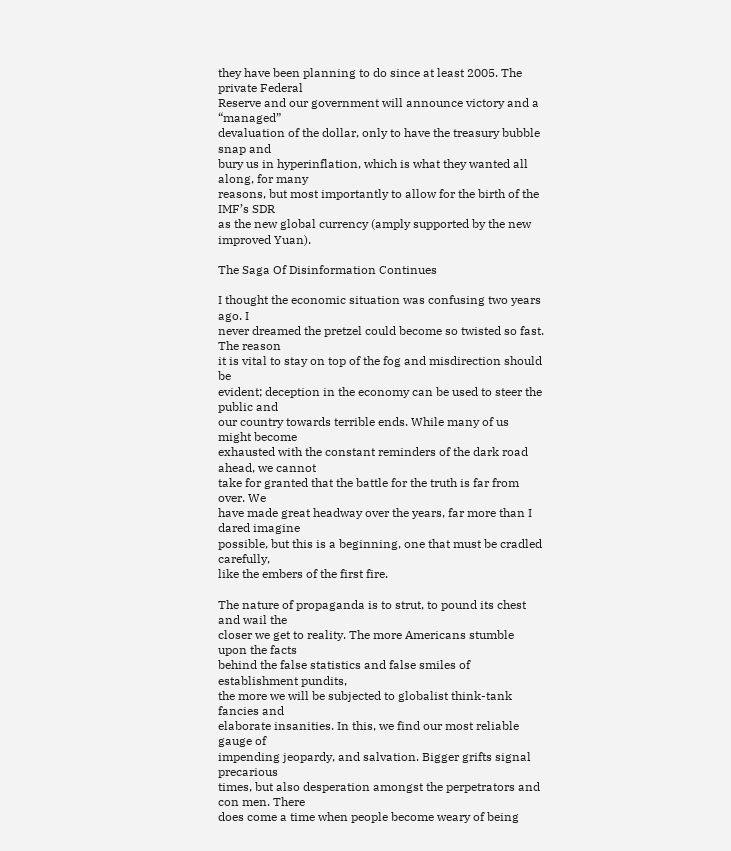they have been planning to do since at least 2005. The private Federal
Reserve and our government will announce victory and a “managed”
devaluation of the dollar, only to have the treasury bubble snap and
bury us in hyperinflation, which is what they wanted all along, for many
reasons, but most importantly to allow for the birth of the IMF’s SDR
as the new global currency (amply supported by the new improved Yuan).

The Saga Of Disinformation Continues

I thought the economic situation was confusing two years ago. I
never dreamed the pretzel could become so twisted so fast. The reason
it is vital to stay on top of the fog and misdirection should be
evident; deception in the economy can be used to steer the public and
our country towards terrible ends. While many of us might become
exhausted with the constant reminders of the dark road ahead, we cannot
take for granted that the battle for the truth is far from over. We
have made great headway over the years, far more than I dared imagine
possible, but this is a beginning, one that must be cradled carefully,
like the embers of the first fire.

The nature of propaganda is to strut, to pound its chest and wail the
closer we get to reality. The more Americans stumble upon the facts
behind the false statistics and false smiles of establishment pundits,
the more we will be subjected to globalist think-tank fancies and
elaborate insanities. In this, we find our most reliable gauge of
impending jeopardy, and salvation. Bigger grifts signal precarious
times, but also desperation amongst the perpetrators and con men. There
does come a time when people become weary of being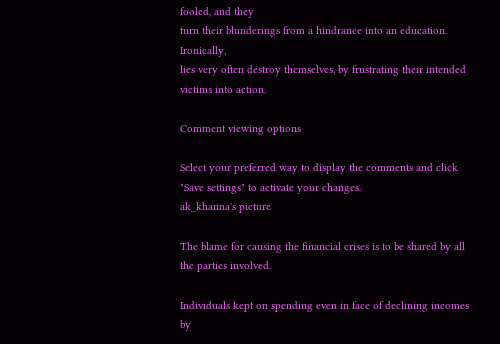fooled, and they
turn their blunderings from a hindrance into an education. Ironically,
lies very often destroy themselves, by frustrating their intended
victims into action.

Comment viewing options

Select your preferred way to display the comments and click "Save settings" to activate your changes.
ak_khanna's picture

The blame for causing the financial crises is to be shared by all the parties involved.

Individuals kept on spending even in face of declining incomes by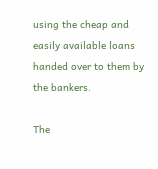using the cheap and easily available loans handed over to them by the bankers.

The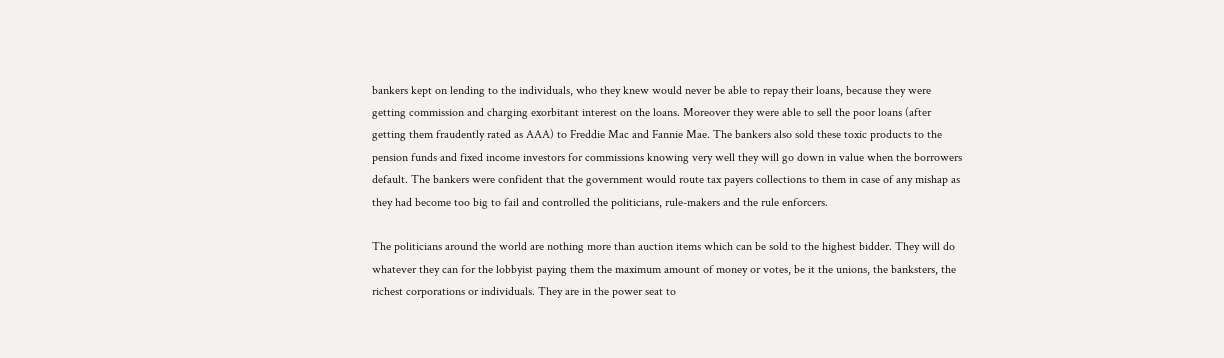bankers kept on lending to the individuals, who they knew would never be able to repay their loans, because they were getting commission and charging exorbitant interest on the loans. Moreover they were able to sell the poor loans (after getting them fraudently rated as AAA) to Freddie Mac and Fannie Mae. The bankers also sold these toxic products to the pension funds and fixed income investors for commissions knowing very well they will go down in value when the borrowers default. The bankers were confident that the government would route tax payers collections to them in case of any mishap as they had become too big to fail and controlled the politicians, rule-makers and the rule enforcers.

The politicians around the world are nothing more than auction items which can be sold to the highest bidder. They will do whatever they can for the lobbyist paying them the maximum amount of money or votes, be it the unions, the banksters, the richest corporations or individuals. They are in the power seat to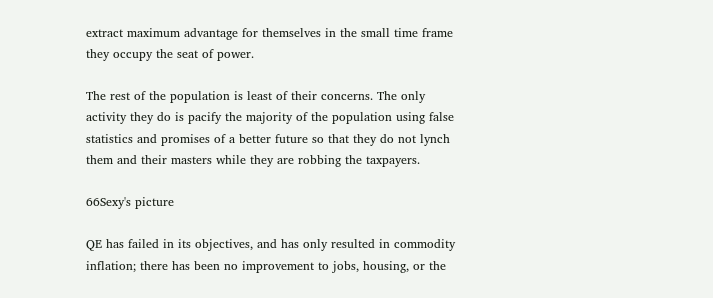extract maximum advantage for themselves in the small time frame they occupy the seat of power.

The rest of the population is least of their concerns. The only activity they do is pacify the majority of the population using false statistics and promises of a better future so that they do not lynch them and their masters while they are robbing the taxpayers.

66Sexy's picture

QE has failed in its objectives, and has only resulted in commodity inflation; there has been no improvement to jobs, housing, or the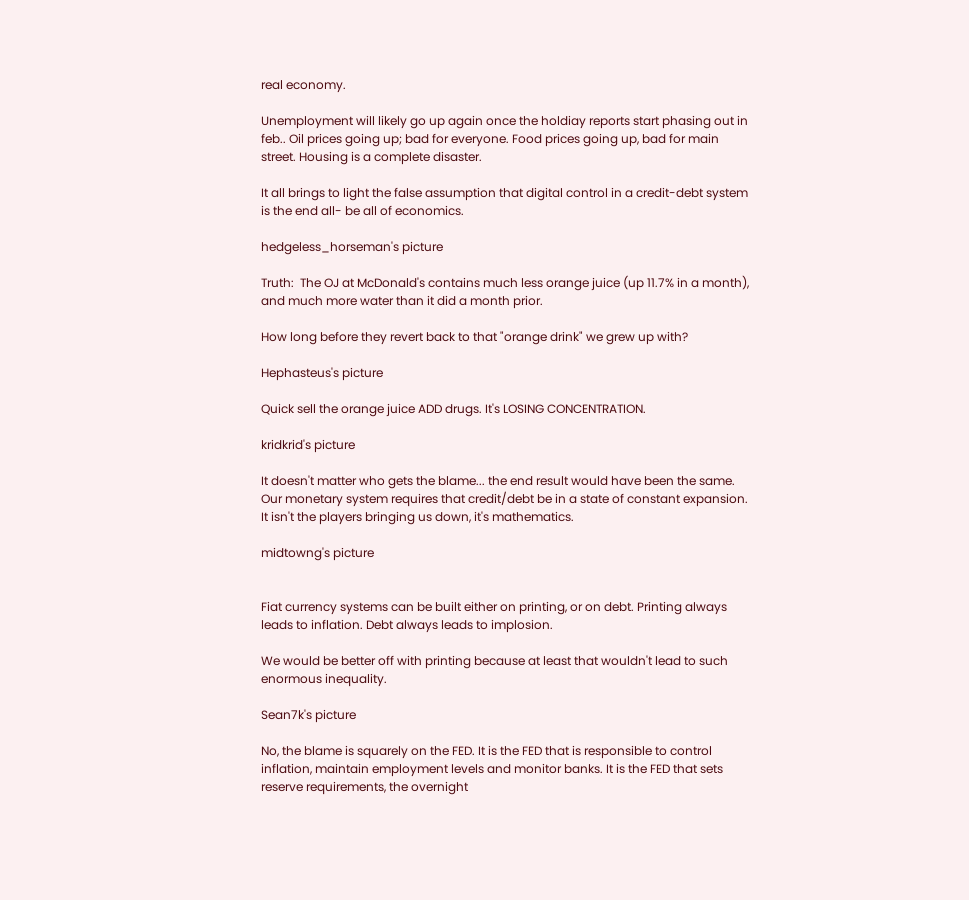real economy.

Unemployment will likely go up again once the holdiay reports start phasing out in feb.. Oil prices going up; bad for everyone. Food prices going up, bad for main street. Housing is a complete disaster.

It all brings to light the false assumption that digital control in a credit-debt system is the end all- be all of economics.

hedgeless_horseman's picture

Truth:  The OJ at McDonald's contains much less orange juice (up 11.7% in a month), and much more water than it did a month prior.

How long before they revert back to that "orange drink" we grew up with?

Hephasteus's picture

Quick sell the orange juice ADD drugs. It's LOSING CONCENTRATION.

kridkrid's picture

It doesn't matter who gets the blame... the end result would have been the same.  Our monetary system requires that credit/debt be in a state of constant expansion.  It isn't the players bringing us down, it's mathematics.

midtowng's picture


Fiat currency systems can be built either on printing, or on debt. Printing always leads to inflation. Debt always leads to implosion.

We would be better off with printing because at least that wouldn't lead to such enormous inequality.

Sean7k's picture

No, the blame is squarely on the FED. It is the FED that is responsible to control inflation, maintain employment levels and monitor banks. It is the FED that sets reserve requirements, the overnight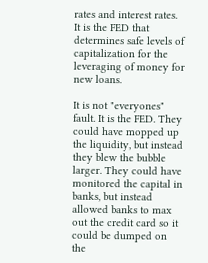rates and interest rates. It is the FED that determines safe levels of capitalization for the leveraging of money for new loans.

It is not "everyones" fault. It is the FED. They could have mopped up the liquidity, but instead they blew the bubble larger. They could have monitored the capital in banks, but instead allowed banks to max out the credit card so it could be dumped on the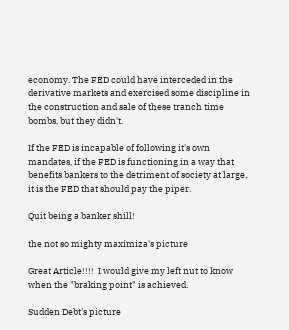economy. The FED could have interceded in the derivative markets and exercised some discipline in the construction and sale of these tranch time bombs, but they didn't.

If the FED is incapable of following it's own mandates, if the FED is functioning in a way that benefits bankers to the detriment of society at large, it is the FED that should pay the piper.

Quit being a banker shill!

the not so mighty maximiza's picture

Great Article!!!!  I would give my left nut to know when the "braking point" is achieved.

Sudden Debt's picture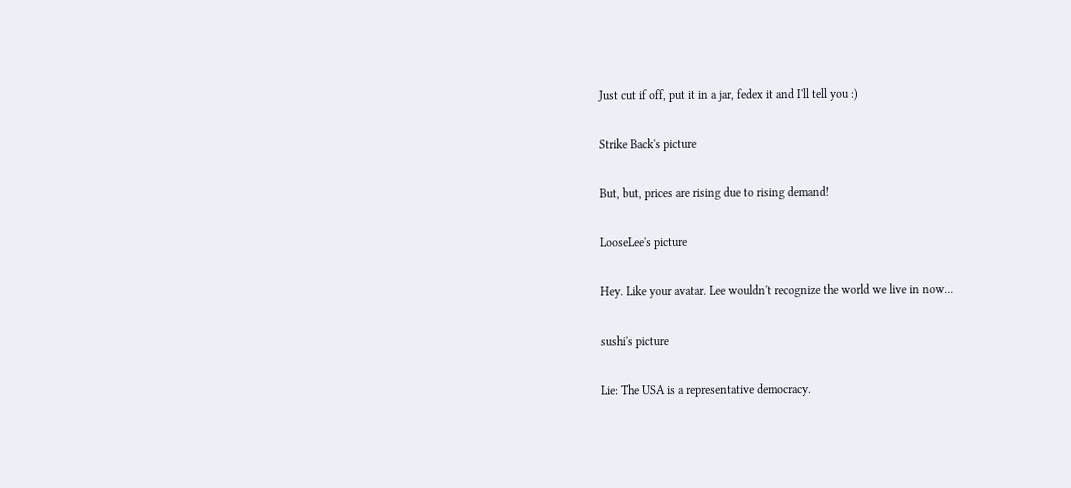Just cut if off, put it in a jar, fedex it and I'll tell you :)

Strike Back's picture

But, but, prices are rising due to rising demand!

LooseLee's picture

Hey. Like your avatar. Lee wouldn't recognize the world we live in now...

sushi's picture

Lie: The USA is a representative democracy.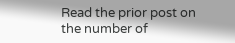Read the prior post on the number of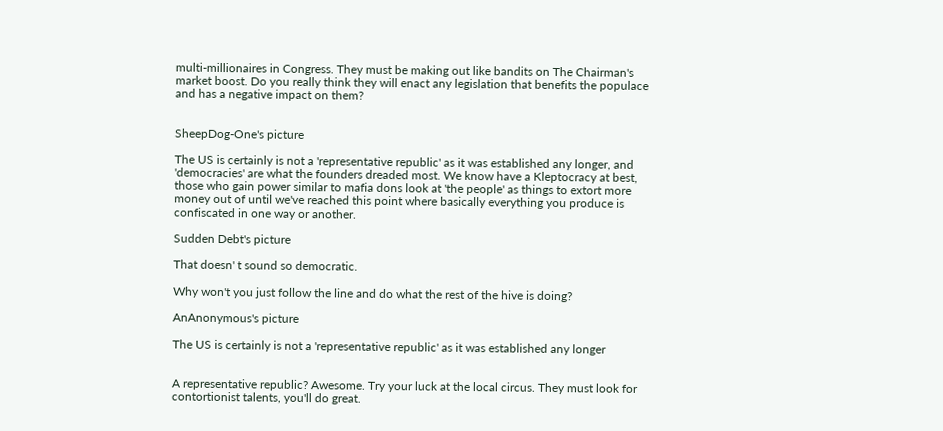multi-millionaires in Congress. They must be making out like bandits on The Chairman's market boost. Do you really think they will enact any legislation that benefits the populace and has a negative impact on them?


SheepDog-One's picture

The US is certainly is not a 'representative republic' as it was established any longer, and 'democracies' are what the founders dreaded most. We know have a Kleptocracy at best, those who gain power similar to mafia dons look at 'the people' as things to extort more money out of until we've reached this point where basically everything you produce is confiscated in one way or another.

Sudden Debt's picture

That doesn' t sound so democratic.

Why won't you just follow the line and do what the rest of the hive is doing?

AnAnonymous's picture

The US is certainly is not a 'representative republic' as it was established any longer


A representative republic? Awesome. Try your luck at the local circus. They must look for contortionist talents, you'll do great.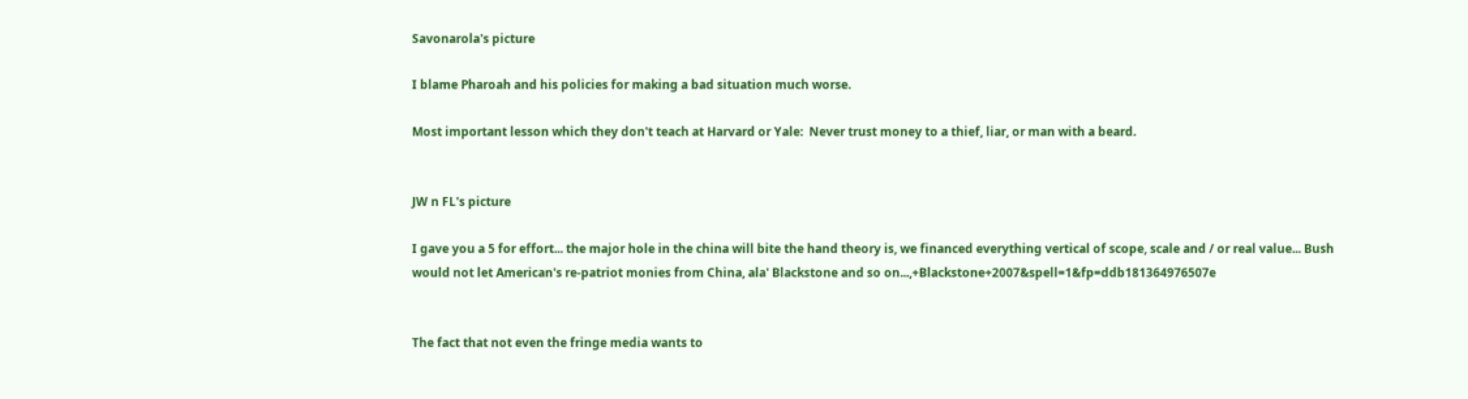Savonarola's picture

I blame Pharoah and his policies for making a bad situation much worse.

Most important lesson which they don't teach at Harvard or Yale:  Never trust money to a thief, liar, or man with a beard.


JW n FL's picture

I gave you a 5 for effort... the major hole in the china will bite the hand theory is, we financed everything vertical of scope, scale and / or real value... Bush would not let American's re-patriot monies from China, ala' Blackstone and so on...,+Blackstone+2007&spell=1&fp=ddb181364976507e


The fact that not even the fringe media wants to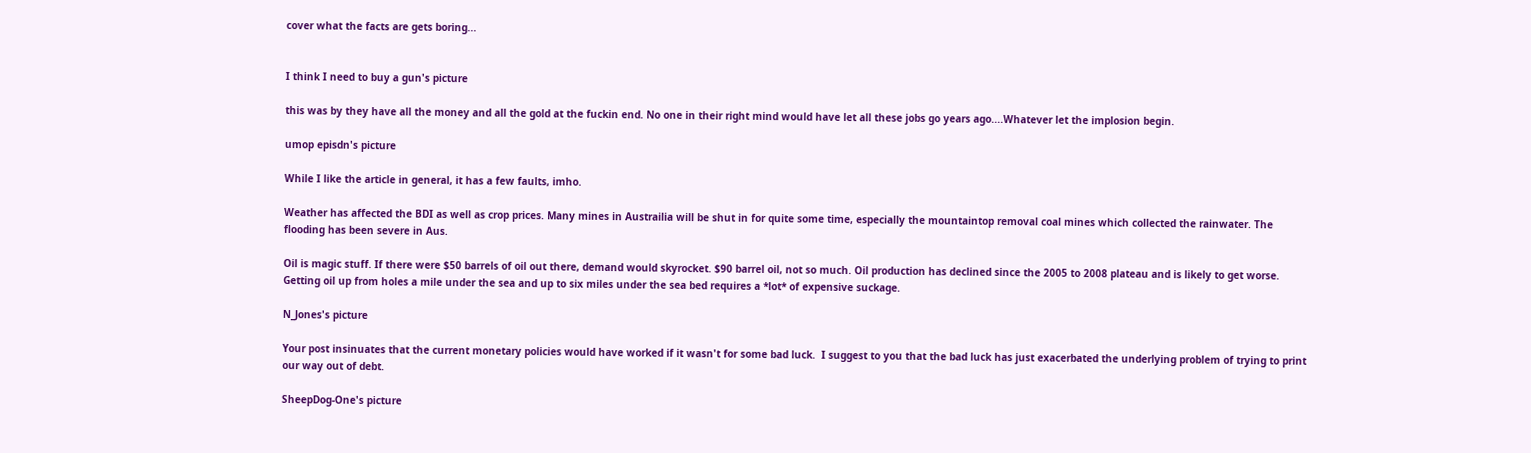cover what the facts are gets boring...


I think I need to buy a gun's picture

this was by they have all the money and all the gold at the fuckin end. No one in their right mind would have let all these jobs go years ago....Whatever let the implosion begin.

umop episdn's picture

While I like the article in general, it has a few faults, imho.

Weather has affected the BDI as well as crop prices. Many mines in Austrailia will be shut in for quite some time, especially the mountaintop removal coal mines which collected the rainwater. The flooding has been severe in Aus.

Oil is magic stuff. If there were $50 barrels of oil out there, demand would skyrocket. $90 barrel oil, not so much. Oil production has declined since the 2005 to 2008 plateau and is likely to get worse. Getting oil up from holes a mile under the sea and up to six miles under the sea bed requires a *lot* of expensive suckage.

N_Jones's picture

Your post insinuates that the current monetary policies would have worked if it wasn't for some bad luck.  I suggest to you that the bad luck has just exacerbated the underlying problem of trying to print our way out of debt.

SheepDog-One's picture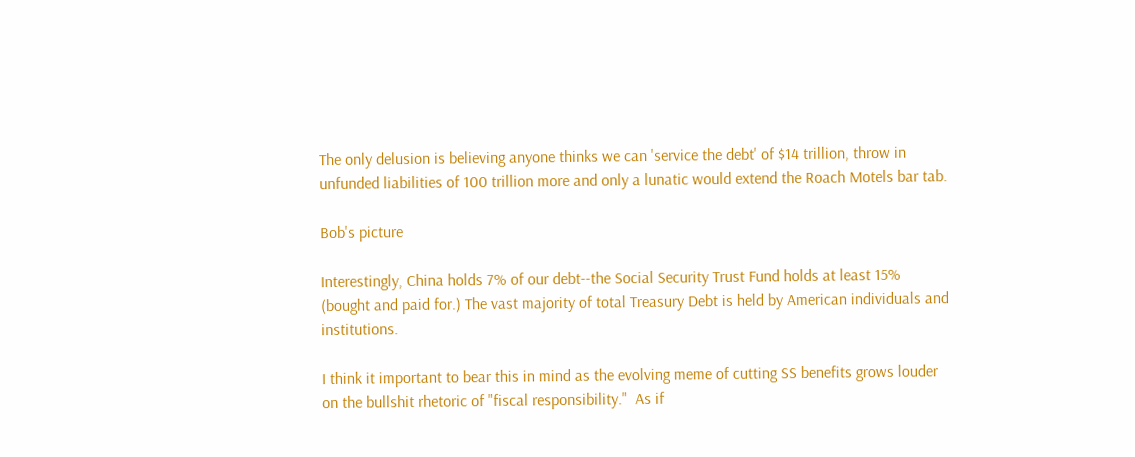The only delusion is believing anyone thinks we can 'service the debt' of $14 trillion, throw in unfunded liabilities of 100 trillion more and only a lunatic would extend the Roach Motels bar tab.

Bob's picture

Interestingly, China holds 7% of our debt--the Social Security Trust Fund holds at least 15% (bought and paid for.) The vast majority of total Treasury Debt is held by American individuals and institutions.

I think it important to bear this in mind as the evolving meme of cutting SS benefits grows louder on the bullshit rhetoric of "fiscal responsibility."  As if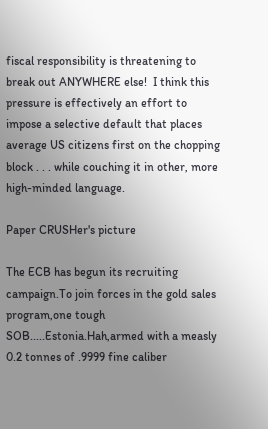fiscal responsibility is threatening to break out ANYWHERE else!  I think this pressure is effectively an effort to impose a selective default that places average US citizens first on the chopping block . . . while couching it in other, more high-minded language.

Paper CRUSHer's picture

The ECB has begun its recruiting campaign.To join forces in the gold sales program,one tough SOB.....Estonia.Hah,armed with a measly 0.2 tonnes of .9999 fine caliber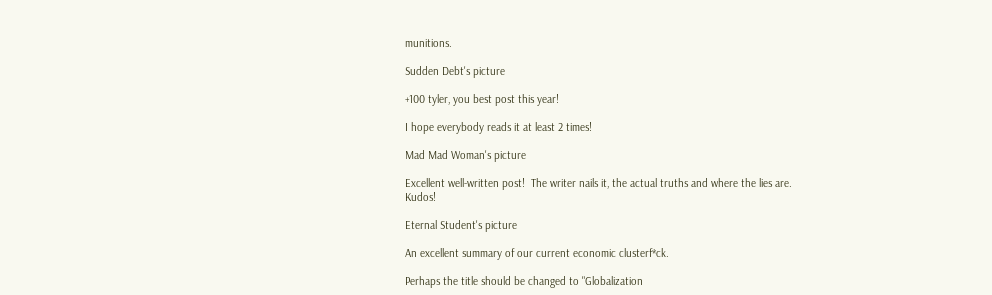munitions.

Sudden Debt's picture

+100 tyler, you best post this year!

I hope everybody reads it at least 2 times!

Mad Mad Woman's picture

Excellent well-written post!  The writer nails it, the actual truths and where the lies are. Kudos!

Eternal Student's picture

An excellent summary of our current economic clusterf*ck.

Perhaps the title should be changed to "Globalization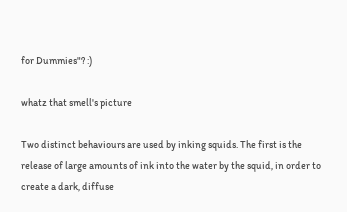for Dummies"? :)

whatz that smell's picture

Two distinct behaviours are used by inking squids. The first is the release of large amounts of ink into the water by the squid, in order to create a dark, diffuse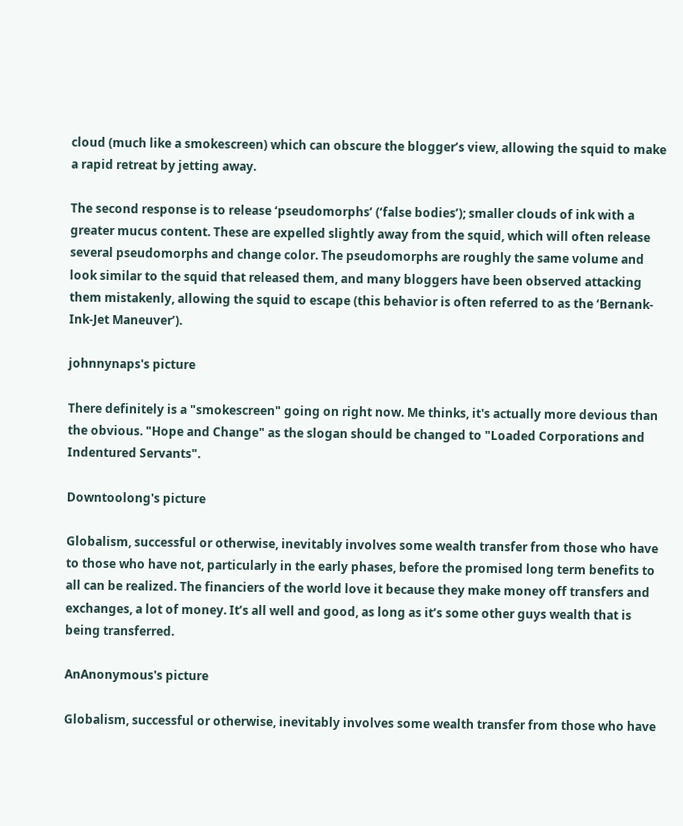cloud (much like a smokescreen) which can obscure the blogger’s view, allowing the squid to make a rapid retreat by jetting away.

The second response is to release ‘pseudomorphs’ (‘false bodies’); smaller clouds of ink with a greater mucus content. These are expelled slightly away from the squid, which will often release several pseudomorphs and change color. The pseudomorphs are roughly the same volume and look similar to the squid that released them, and many bloggers have been observed attacking them mistakenly, allowing the squid to escape (this behavior is often referred to as the ‘Bernank-Ink-Jet Maneuver’).

johnnynaps's picture

There definitely is a "smokescreen" going on right now. Me thinks, it's actually more devious than the obvious. "Hope and Change" as the slogan should be changed to "Loaded Corporations and Indentured Servants".

Downtoolong's picture

Globalism, successful or otherwise, inevitably involves some wealth transfer from those who have to those who have not, particularly in the early phases, before the promised long term benefits to all can be realized. The financiers of the world love it because they make money off transfers and exchanges, a lot of money. It’s all well and good, as long as it’s some other guys wealth that is being transferred.

AnAnonymous's picture

Globalism, successful or otherwise, inevitably involves some wealth transfer from those who have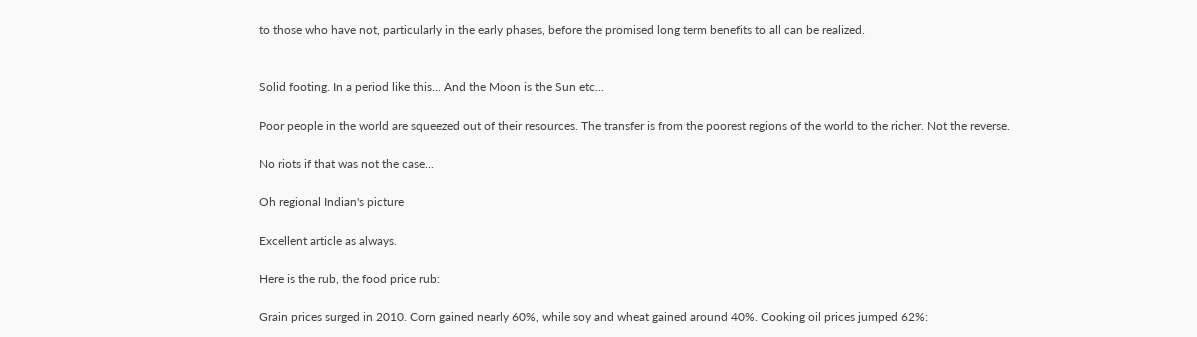to those who have not, particularly in the early phases, before the promised long term benefits to all can be realized.


Solid footing. In a period like this... And the Moon is the Sun etc...

Poor people in the world are squeezed out of their resources. The transfer is from the poorest regions of the world to the richer. Not the reverse.

No riots if that was not the case...

Oh regional Indian's picture

Excellent article as always.

Here is the rub, the food price rub:

Grain prices surged in 2010. Corn gained nearly 60%, while soy and wheat gained around 40%. Cooking oil prices jumped 62%: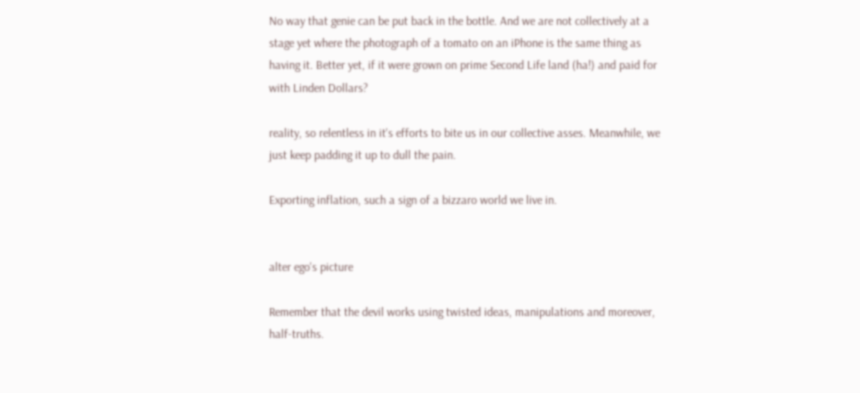No way that genie can be put back in the bottle. And we are not collectively at a stage yet where the photograph of a tomato on an iPhone is the same thing as having it. Better yet, if it were grown on prime Second Life land (ha!) and paid for with Linden Dollars?

reality, so relentless in it's efforts to bite us in our collective asses. Meanwhile, we just keep padding it up to dull the pain.

Exporting inflation, such a sign of a bizzaro world we live in.


alter ego's picture

Remember that the devil works using twisted ideas, manipulations and moreover, half-truths.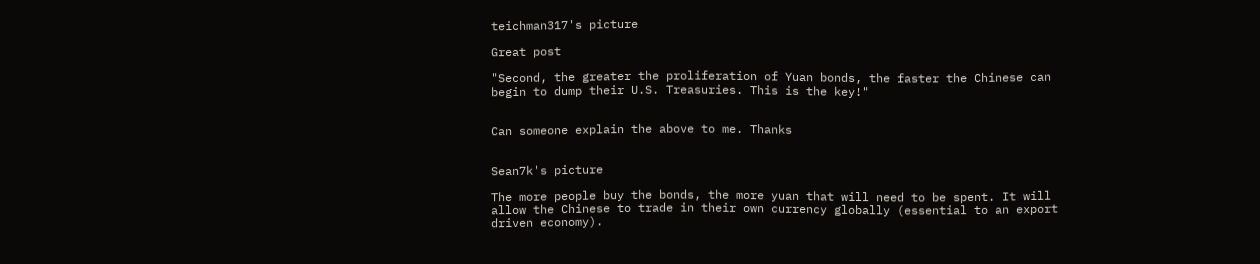teichman317's picture

Great post

"Second, the greater the proliferation of Yuan bonds, the faster the Chinese can begin to dump their U.S. Treasuries. This is the key!"


Can someone explain the above to me. Thanks


Sean7k's picture

The more people buy the bonds, the more yuan that will need to be spent. It will allow the Chinese to trade in their own currency globally (essential to an export driven economy).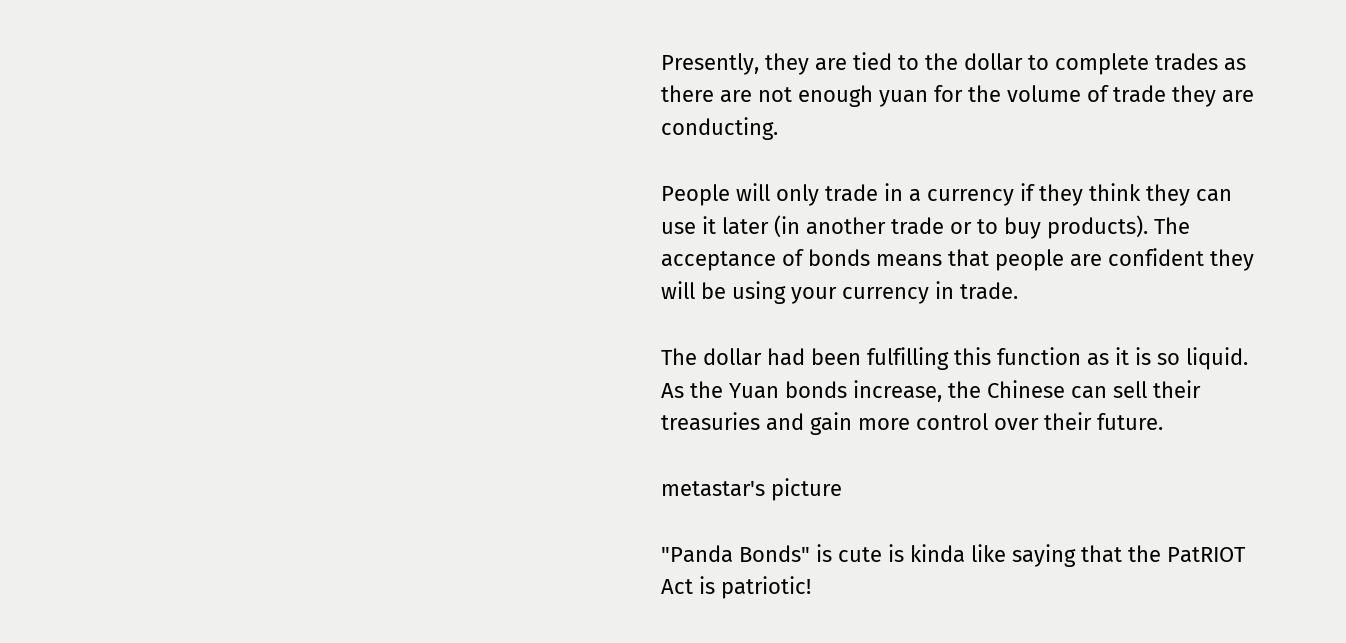Presently, they are tied to the dollar to complete trades as there are not enough yuan for the volume of trade they are conducting.

People will only trade in a currency if they think they can use it later (in another trade or to buy products). The acceptance of bonds means that people are confident they will be using your currency in trade.

The dollar had been fulfilling this function as it is so liquid. As the Yuan bonds increase, the Chinese can sell their treasuries and gain more control over their future.

metastar's picture

"Panda Bonds" is cute is kinda like saying that the PatRIOT Act is patriotic!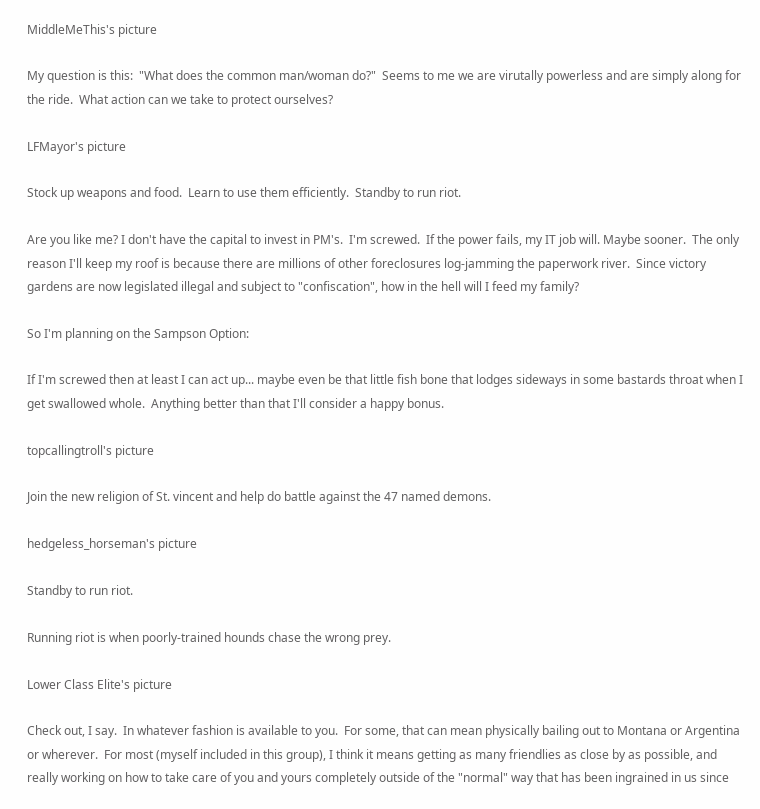MiddleMeThis's picture

My question is this:  "What does the common man/woman do?"  Seems to me we are virutally powerless and are simply along for the ride.  What action can we take to protect ourselves?

LFMayor's picture

Stock up weapons and food.  Learn to use them efficiently.  Standby to run riot.

Are you like me? I don't have the capital to invest in PM's.  I'm screwed.  If the power fails, my IT job will. Maybe sooner.  The only reason I'll keep my roof is because there are millions of other foreclosures log-jamming the paperwork river.  Since victory gardens are now legislated illegal and subject to "confiscation", how in the hell will I feed my family?

So I'm planning on the Sampson Option:

If I'm screwed then at least I can act up... maybe even be that little fish bone that lodges sideways in some bastards throat when I get swallowed whole.  Anything better than that I'll consider a happy bonus.

topcallingtroll's picture

Join the new religion of St. vincent and help do battle against the 47 named demons.

hedgeless_horseman's picture

Standby to run riot.

Running riot is when poorly-trained hounds chase the wrong prey.

Lower Class Elite's picture

Check out, I say.  In whatever fashion is available to you.  For some, that can mean physically bailing out to Montana or Argentina or wherever.  For most (myself included in this group), I think it means getting as many friendlies as close by as possible, and really working on how to take care of you and yours completely outside of the "normal" way that has been ingrained in us since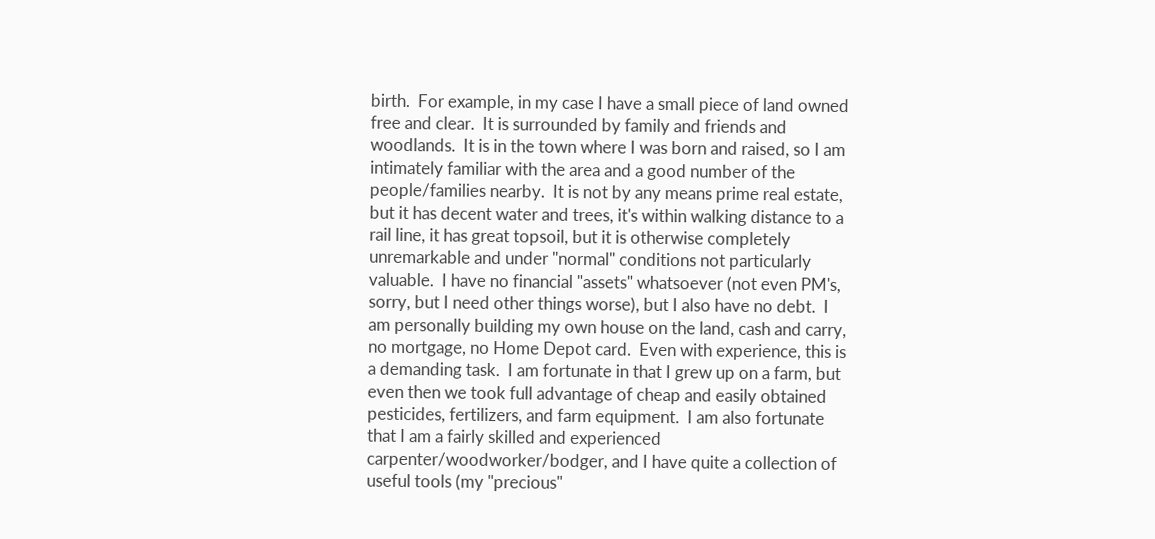birth.  For example, in my case I have a small piece of land owned free and clear.  It is surrounded by family and friends and woodlands.  It is in the town where I was born and raised, so I am intimately familiar with the area and a good number of the people/families nearby.  It is not by any means prime real estate, but it has decent water and trees, it's within walking distance to a rail line, it has great topsoil, but it is otherwise completely unremarkable and under "normal" conditions not particularly valuable.  I have no financial "assets" whatsoever (not even PM's, sorry, but I need other things worse), but I also have no debt.  I am personally building my own house on the land, cash and carry, no mortgage, no Home Depot card.  Even with experience, this is a demanding task.  I am fortunate in that I grew up on a farm, but even then we took full advantage of cheap and easily obtained pesticides, fertilizers, and farm equipment.  I am also fortunate that I am a fairly skilled and experienced carpenter/woodworker/bodger, and I have quite a collection of useful tools (my "precious"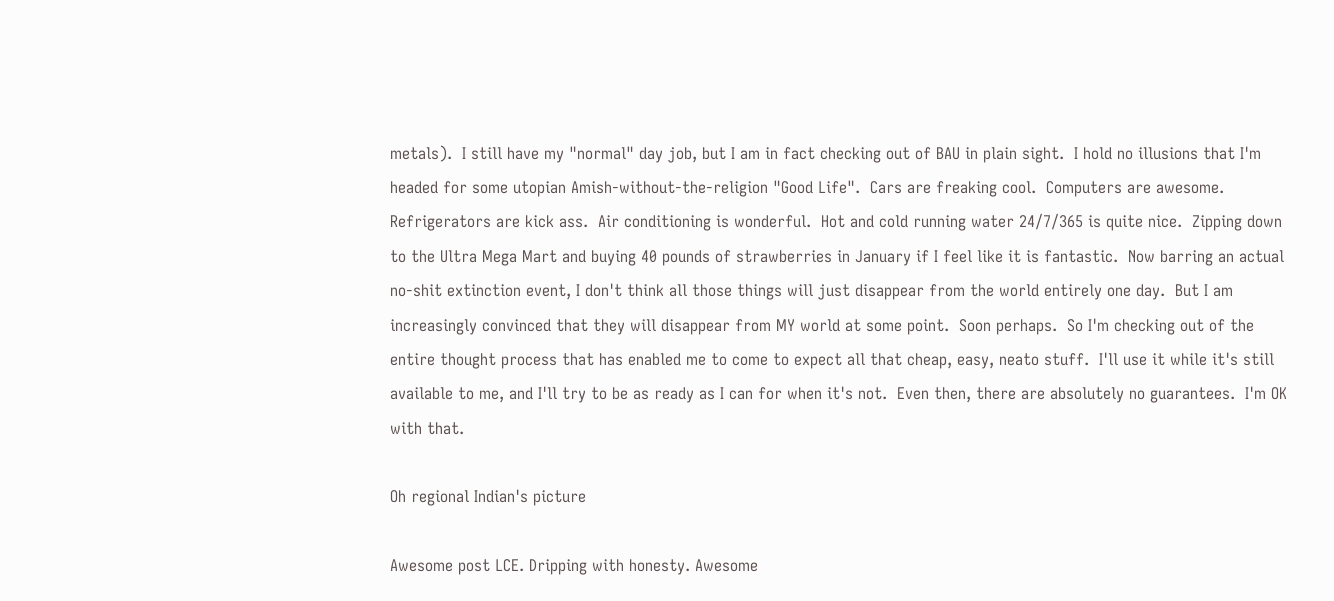metals).  I still have my "normal" day job, but I am in fact checking out of BAU in plain sight.  I hold no illusions that I'm headed for some utopian Amish-without-the-religion "Good Life".  Cars are freaking cool.  Computers are awesome.  Refrigerators are kick ass.  Air conditioning is wonderful.  Hot and cold running water 24/7/365 is quite nice.  Zipping down to the Ultra Mega Mart and buying 40 pounds of strawberries in January if I feel like it is fantastic.  Now barring an actual no-shit extinction event, I don't think all those things will just disappear from the world entirely one day.  But I am increasingly convinced that they will disappear from MY world at some point.  Soon perhaps.  So I'm checking out of the entire thought process that has enabled me to come to expect all that cheap, easy, neato stuff.  I'll use it while it's still available to me, and I'll try to be as ready as I can for when it's not.  Even then, there are absolutely no guarantees.  I'm OK with that.

Oh regional Indian's picture

Awesome post LCE. Dripping with honesty. Awesome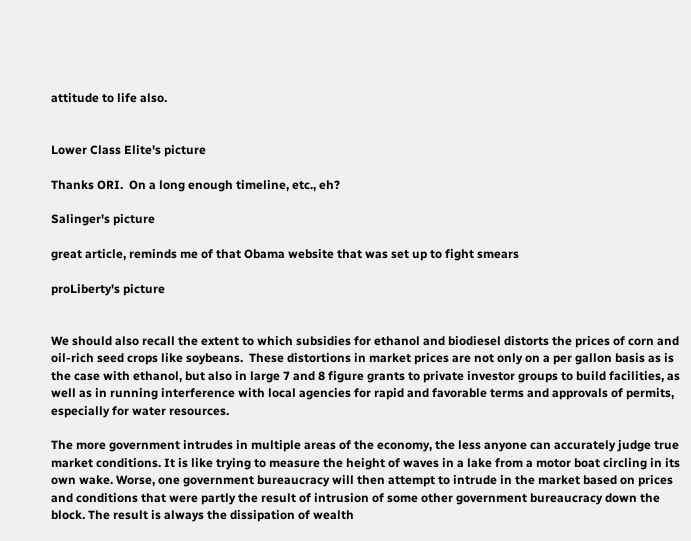attitude to life also.


Lower Class Elite's picture

Thanks ORI.  On a long enough timeline, etc., eh?

Salinger's picture

great article, reminds me of that Obama website that was set up to fight smears

proLiberty's picture


We should also recall the extent to which subsidies for ethanol and biodiesel distorts the prices of corn and oil-rich seed crops like soybeans.  These distortions in market prices are not only on a per gallon basis as is the case with ethanol, but also in large 7 and 8 figure grants to private investor groups to build facilities, as well as in running interference with local agencies for rapid and favorable terms and approvals of permits, especially for water resources.

The more government intrudes in multiple areas of the economy, the less anyone can accurately judge true market conditions. It is like trying to measure the height of waves in a lake from a motor boat circling in its own wake. Worse, one government bureaucracy will then attempt to intrude in the market based on prices and conditions that were partly the result of intrusion of some other government bureaucracy down the block. The result is always the dissipation of wealth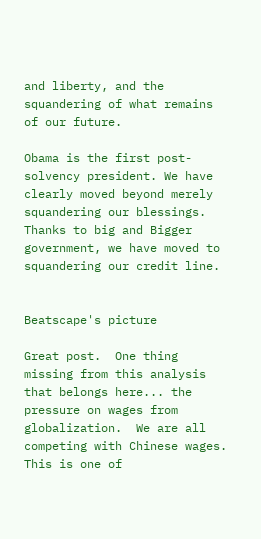and liberty, and the squandering of what remains of our future.

Obama is the first post-solvency president. We have clearly moved beyond merely squandering our blessings. Thanks to big and Bigger government, we have moved to squandering our credit line.


Beatscape's picture

Great post.  One thing missing from this analysis that belongs here... the pressure on wages from globalization.  We are all competing with Chinese wages.  This is one of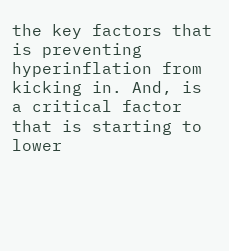the key factors that is preventing hyperinflation from kicking in. And, is a critical factor that is starting to lower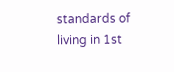standards of living in 1st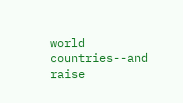world countries--and raise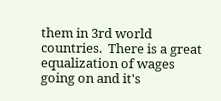them in 3rd world countries.  There is a great equalization of wages going on and it's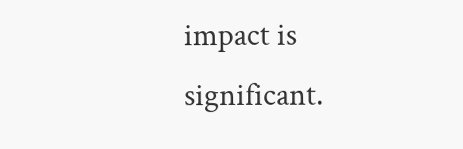impact is significant.